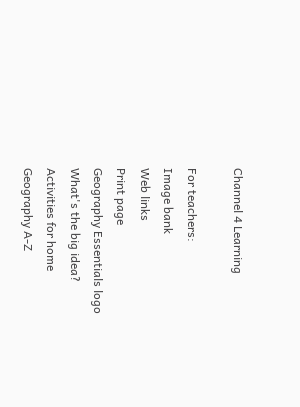Channel 4 Learning

For teachers:
Image bank
Web links
Print page
Geography Essentials logo
What's the big idea?
Activities for home
Geography A-Z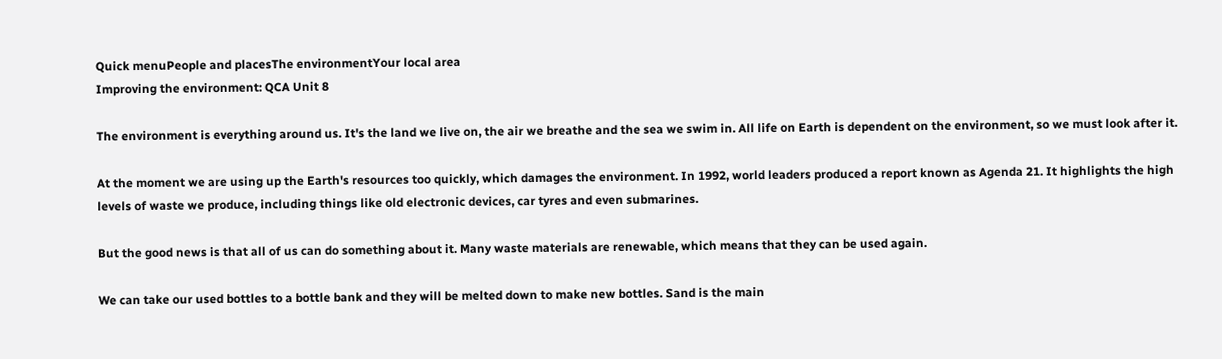Quick menuPeople and placesThe environmentYour local area
Improving the environment: QCA Unit 8

The environment is everything around us. It's the land we live on, the air we breathe and the sea we swim in. All life on Earth is dependent on the environment, so we must look after it.

At the moment we are using up the Earth's resources too quickly, which damages the environment. In 1992, world leaders produced a report known as Agenda 21. It highlights the high levels of waste we produce, including things like old electronic devices, car tyres and even submarines.

But the good news is that all of us can do something about it. Many waste materials are renewable, which means that they can be used again.

We can take our used bottles to a bottle bank and they will be melted down to make new bottles. Sand is the main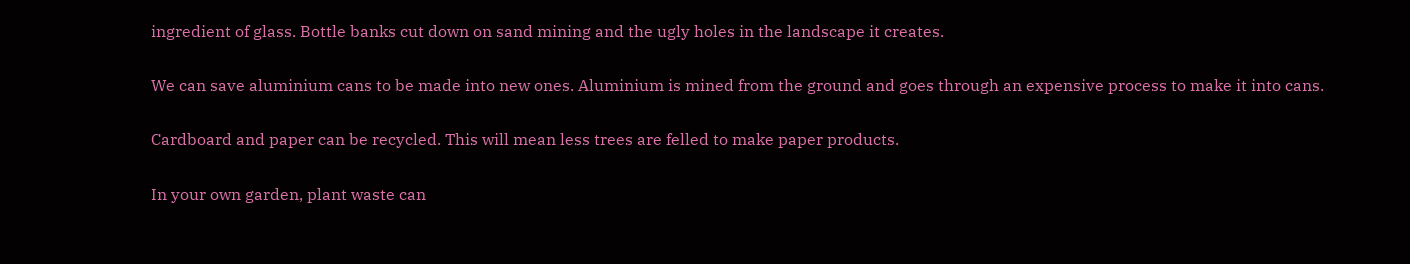ingredient of glass. Bottle banks cut down on sand mining and the ugly holes in the landscape it creates.

We can save aluminium cans to be made into new ones. Aluminium is mined from the ground and goes through an expensive process to make it into cans.

Cardboard and paper can be recycled. This will mean less trees are felled to make paper products.

In your own garden, plant waste can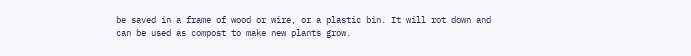be saved in a frame of wood or wire, or a plastic bin. It will rot down and can be used as compost to make new plants grow.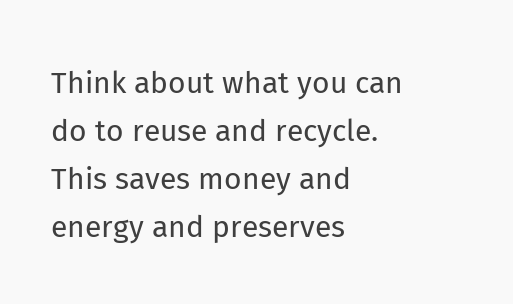Think about what you can do to reuse and recycle. This saves money and energy and preserves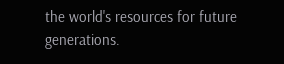the world's resources for future generations.